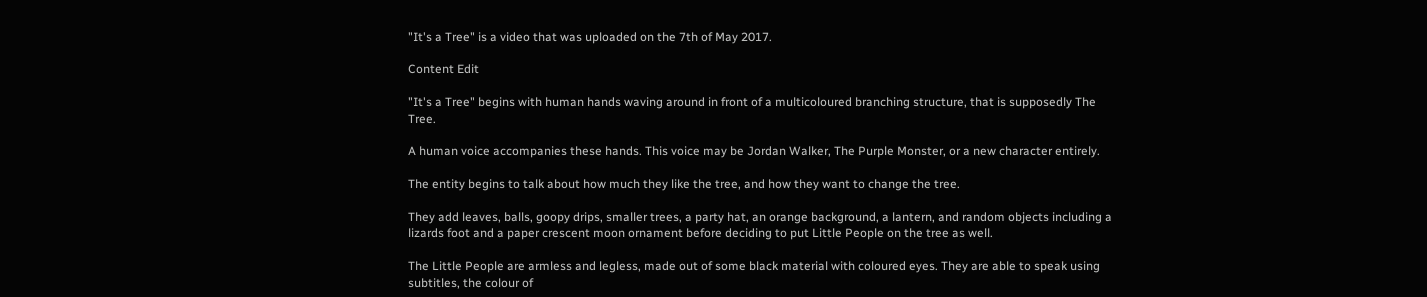"It's a Tree" is a video that was uploaded on the 7th of May 2017.

Content Edit

"It's a Tree" begins with human hands waving around in front of a multicoloured branching structure, that is supposedly The Tree.

A human voice accompanies these hands. This voice may be Jordan Walker, The Purple Monster, or a new character entirely.

The entity begins to talk about how much they like the tree, and how they want to change the tree.

They add leaves, balls, goopy drips, smaller trees, a party hat, an orange background, a lantern, and random objects including a lizards foot and a paper crescent moon ornament before deciding to put Little People on the tree as well.

The Little People are armless and legless, made out of some black material with coloured eyes. They are able to speak using subtitles, the colour of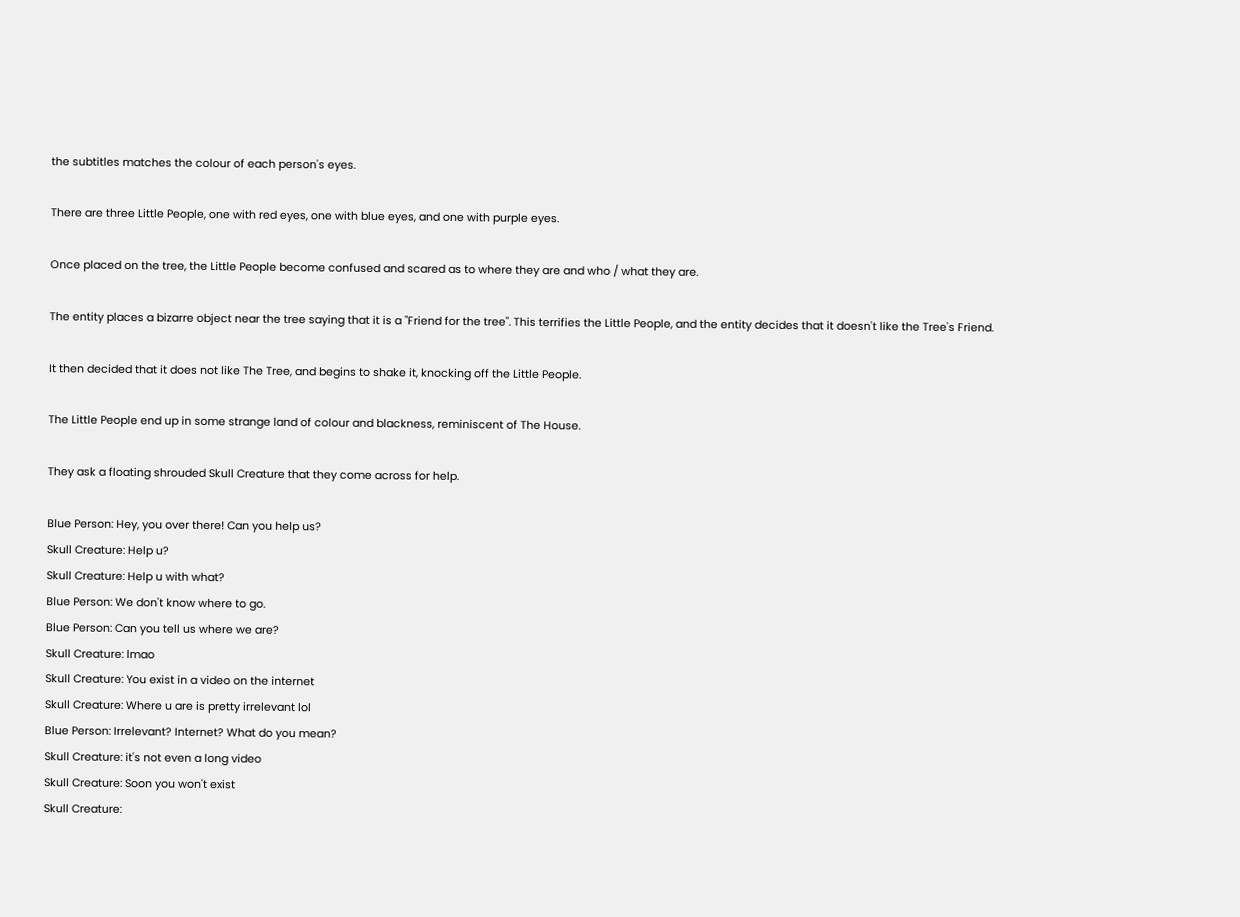the subtitles matches the colour of each person's eyes.

There are three Little People, one with red eyes, one with blue eyes, and one with purple eyes.

Once placed on the tree, the Little People become confused and scared as to where they are and who / what they are.

The entity places a bizarre object near the tree saying that it is a "Friend for the tree". This terrifies the Little People, and the entity decides that it doesn't like the Tree's Friend.

It then decided that it does not like The Tree, and begins to shake it, knocking off the Little People.

The Little People end up in some strange land of colour and blackness, reminiscent of The House.

They ask a floating shrouded Skull Creature that they come across for help.

Blue Person: Hey, you over there! Can you help us?
Skull Creature: Help u?
Skull Creature: Help u with what?
Blue Person: We don't know where to go.
Blue Person: Can you tell us where we are?
Skull Creature: lmao
Skull Creature: You exist in a video on the internet
Skull Creature: Where u are is pretty irrelevant lol
Blue Person: Irrelevant? Internet? What do you mean?
Skull Creature: it's not even a long video
Skull Creature: Soon you won't exist
Skull Creature: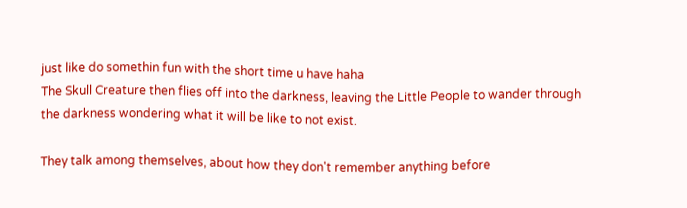just like do somethin fun with the short time u have haha
The Skull Creature then flies off into the darkness, leaving the Little People to wander through the darkness wondering what it will be like to not exist.

They talk among themselves, about how they don't remember anything before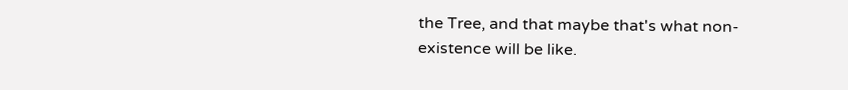the Tree, and that maybe that's what non-existence will be like.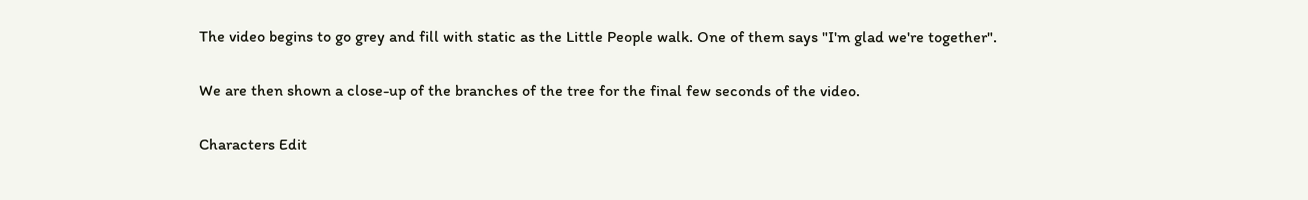The video begins to go grey and fill with static as the Little People walk. One of them says "I'm glad we're together".

We are then shown a close-up of the branches of the tree for the final few seconds of the video.

Characters Edit